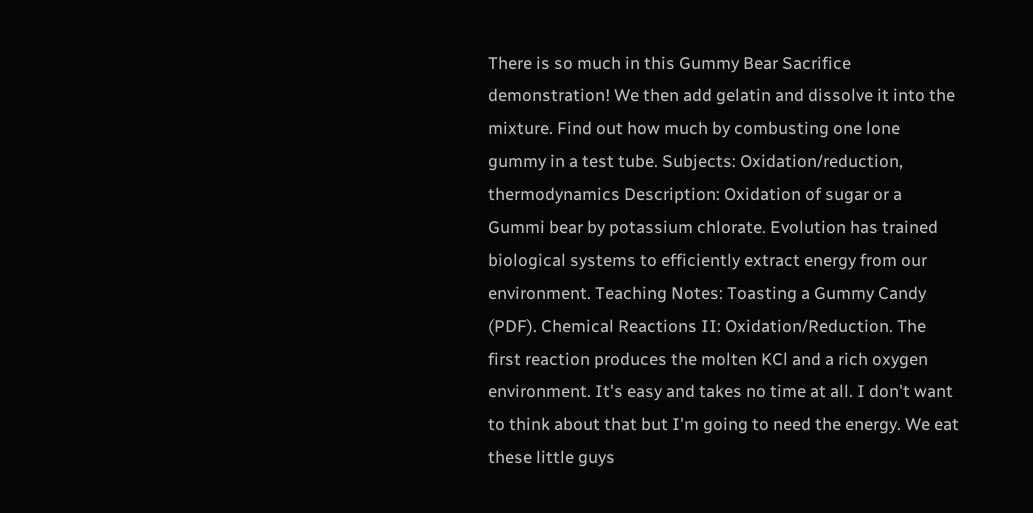There is so much in this Gummy Bear Sacrifice demonstration! We then add gelatin and dissolve it into the mixture. Find out how much by combusting one lone gummy in a test tube. Subjects: Oxidation/reduction, thermodynamics Description: Oxidation of sugar or a Gummi bear by potassium chlorate. Evolution has trained biological systems to efficiently extract energy from our environment. Teaching Notes: Toasting a Gummy Candy (PDF). Chemical Reactions II: Oxidation/Reduction. The first reaction produces the molten KCl and a rich oxygen environment. It's easy and takes no time at all. I don't want to think about that but I'm going to need the energy. We eat these little guys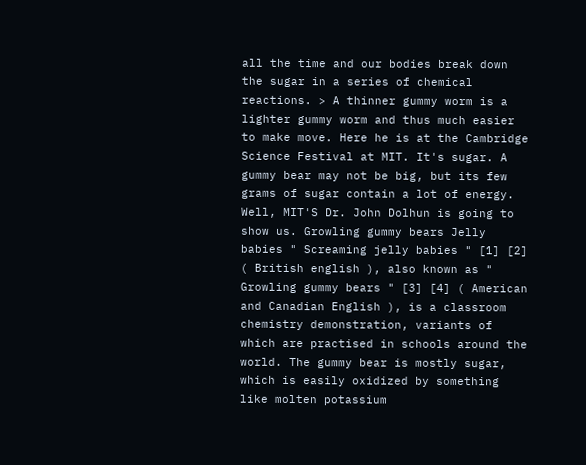all the time and our bodies break down the sugar in a series of chemical reactions. > A thinner gummy worm is a lighter gummy worm and thus much easier to make move. Here he is at the Cambridge Science Festival at MIT. It's sugar. A gummy bear may not be big, but its few grams of sugar contain a lot of energy. Well, MIT'S Dr. John Dolhun is going to show us. Growling gummy bears Jelly babies " Screaming jelly babies " [1] [2] ( British english ), also known as " Growling gummy bears " [3] [4] ( American and Canadian English ), is a classroom chemistry demonstration, variants of which are practised in schools around the world. The gummy bear is mostly sugar, which is easily oxidized by something like molten potassium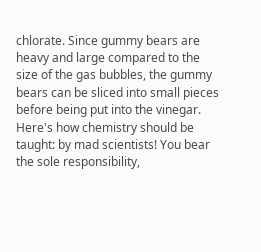chlorate. Since gummy bears are heavy and large compared to the size of the gas bubbles, the gummy bears can be sliced into small pieces before being put into the vinegar. Here's how chemistry should be taught: by mad scientists! You bear the sole responsibility,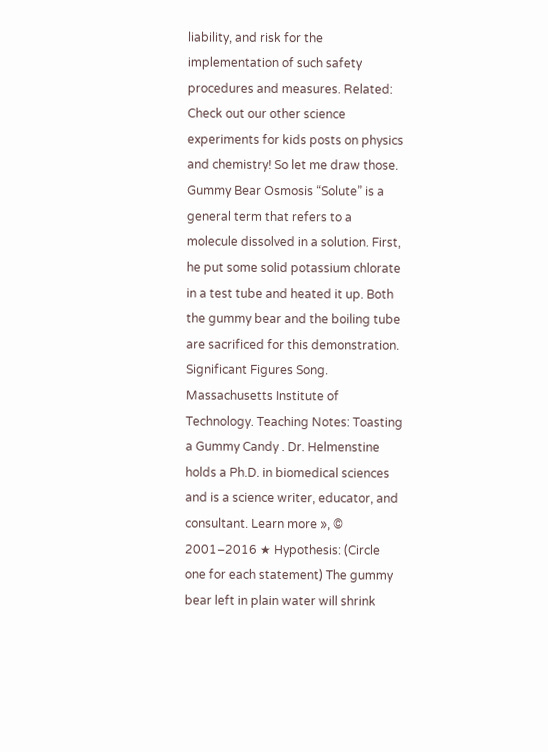liability, and risk for the implementation of such safety procedures and measures. Related: Check out our other science experiments for kids posts on physics and chemistry! So let me draw those. Gummy Bear Osmosis “Solute” is a general term that refers to a molecule dissolved in a solution. First, he put some solid potassium chlorate in a test tube and heated it up. Both the gummy bear and the boiling tube are sacrificed for this demonstration. Significant Figures Song. Massachusetts Institute of Technology. Teaching Notes: Toasting a Gummy Candy . Dr. Helmenstine holds a Ph.D. in biomedical sciences and is a science writer, educator, and consultant. Learn more », © 2001–2016 ★ Hypothesis: (Circle one for each statement) The gummy bear left in plain water will shrink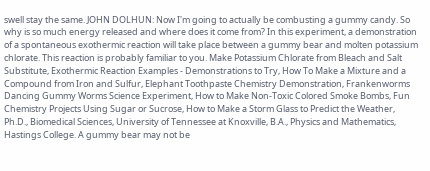swell stay the same. JOHN DOLHUN: Now I'm going to actually be combusting a gummy candy. So why is so much energy released and where does it come from? In this experiment, a demonstration of a spontaneous exothermic reaction will take place between a gummy bear and molten potassium chlorate. This reaction is probably familiar to you. Make Potassium Chlorate from Bleach and Salt Substitute, Exothermic Reaction Examples - Demonstrations to Try, How To Make a Mixture and a Compound from Iron and Sulfur, Elephant Toothpaste Chemistry Demonstration, Frankenworms Dancing Gummy Worms Science Experiment, How to Make Non-Toxic Colored Smoke Bombs, Fun Chemistry Projects Using Sugar or Sucrose, How to Make a Storm Glass to Predict the Weather, Ph.D., Biomedical Sciences, University of Tennessee at Knoxville, B.A., Physics and Mathematics, Hastings College. A gummy bear may not be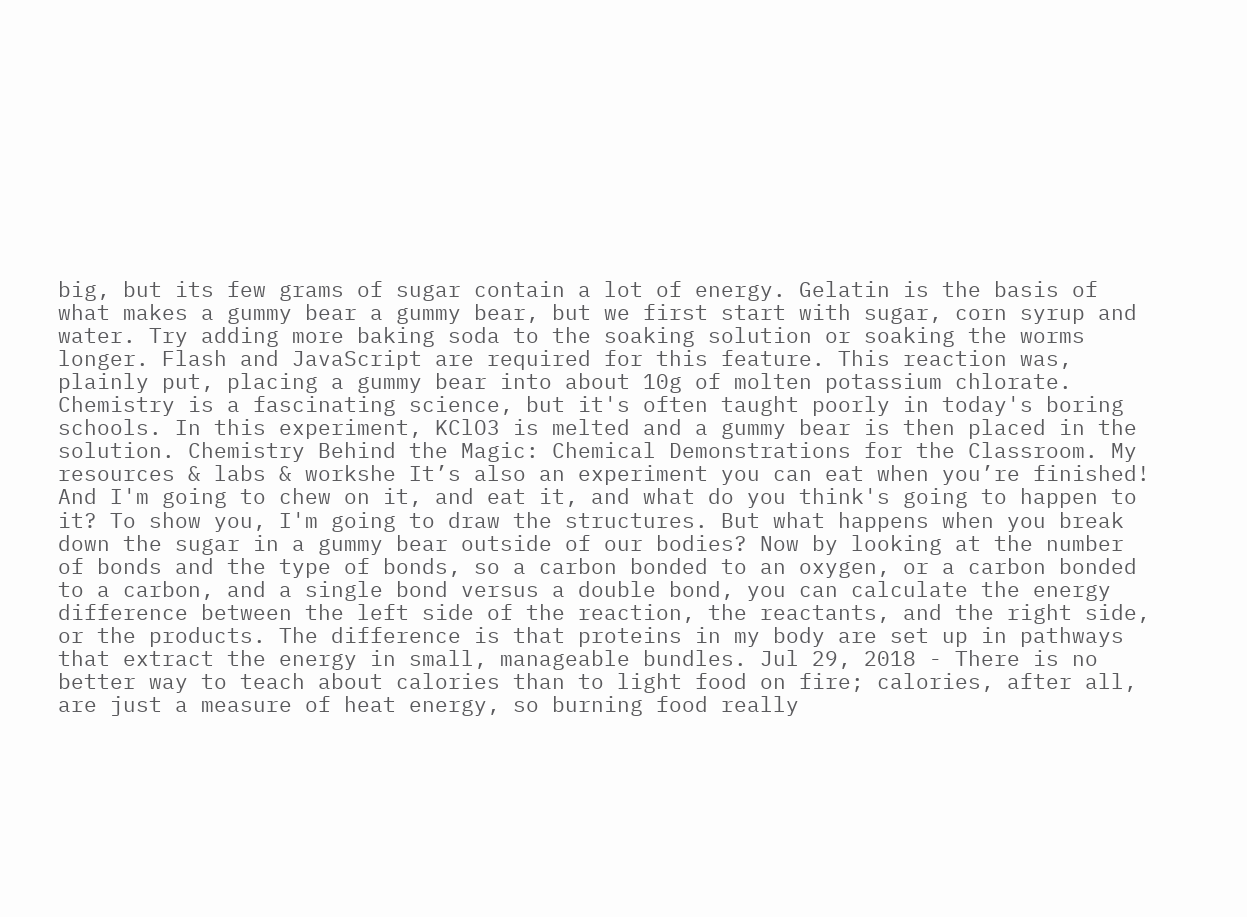big, but its few grams of sugar contain a lot of energy. Gelatin is the basis of what makes a gummy bear a gummy bear, but we first start with sugar, corn syrup and water. Try adding more baking soda to the soaking solution or soaking the worms longer. Flash and JavaScript are required for this feature. This reaction was, plainly put, placing a gummy bear into about 10g of molten potassium chlorate. Chemistry is a fascinating science, but it's often taught poorly in today's boring schools. In this experiment, KClO3 is melted and a gummy bear is then placed in the solution. Chemistry Behind the Magic: Chemical Demonstrations for the Classroom. My resources & labs & workshe It’s also an experiment you can eat when you’re finished! And I'm going to chew on it, and eat it, and what do you think's going to happen to it? To show you, I'm going to draw the structures. But what happens when you break down the sugar in a gummy bear outside of our bodies? Now by looking at the number of bonds and the type of bonds, so a carbon bonded to an oxygen, or a carbon bonded to a carbon, and a single bond versus a double bond, you can calculate the energy difference between the left side of the reaction, the reactants, and the right side, or the products. The difference is that proteins in my body are set up in pathways that extract the energy in small, manageable bundles. Jul 29, 2018 - There is no better way to teach about calories than to light food on fire; calories, after all, are just a measure of heat energy, so burning food really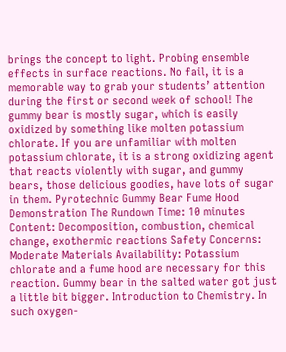brings the concept to light. Probing ensemble effects in surface reactions. No fail, it is a memorable way to grab your students’ attention during the first or second week of school! The gummy bear is mostly sugar, which is easily oxidized by something like molten potassium chlorate. If you are unfamiliar with molten potassium chlorate, it is a strong oxidizing agent that reacts violently with sugar, and gummy bears, those delicious goodies, have lots of sugar in them. Pyrotechnic Gummy Bear Fume Hood Demonstration The Rundown Time: 10 minutes Content: Decomposition, combustion, chemical change, exothermic reactions Safety Concerns: Moderate Materials Availability: Potassium chlorate and a fume hood are necessary for this reaction. Gummy bear in the salted water got just a little bit bigger. Introduction to Chemistry. In such oxygen-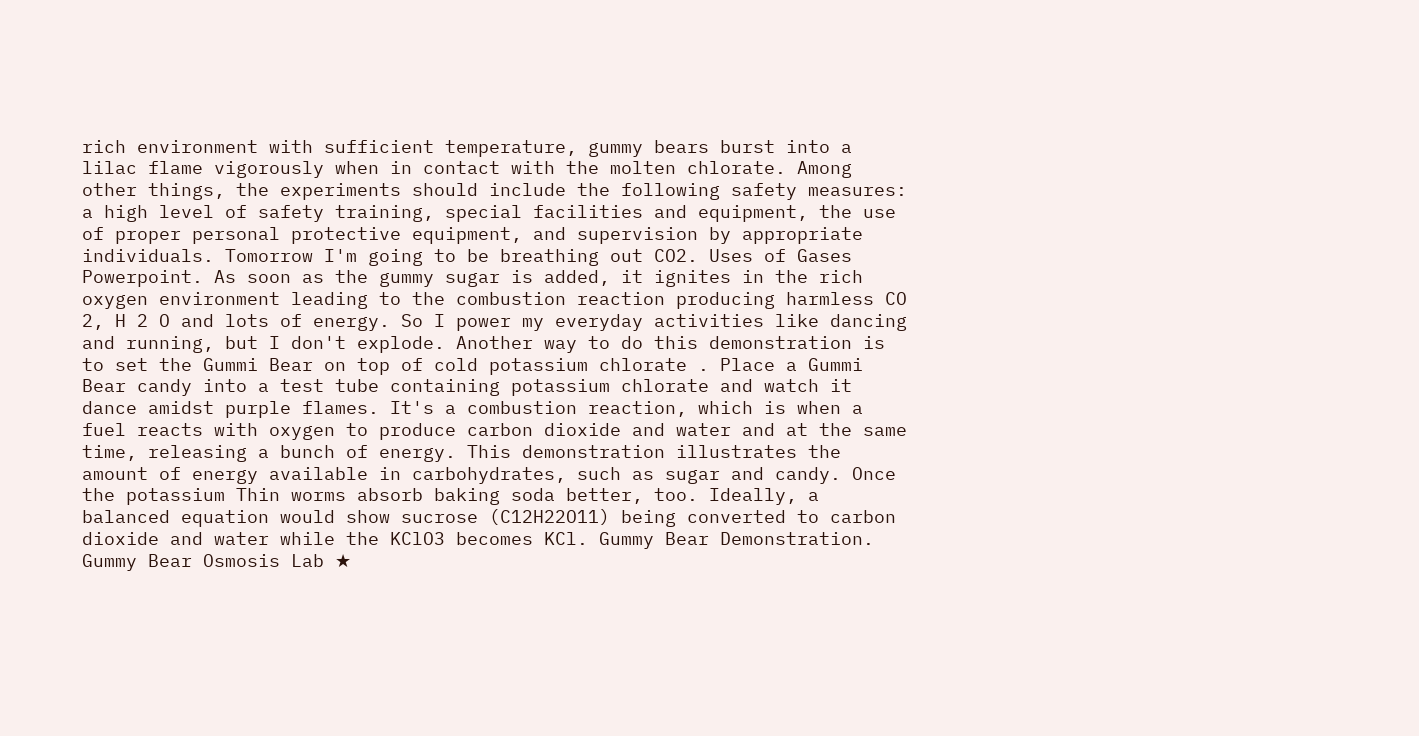rich environment with sufficient temperature, gummy bears burst into a lilac flame vigorously when in contact with the molten chlorate. Among other things, the experiments should include the following safety measures: a high level of safety training, special facilities and equipment, the use of proper personal protective equipment, and supervision by appropriate individuals. Tomorrow I'm going to be breathing out CO2. Uses of Gases Powerpoint. As soon as the gummy sugar is added, it ignites in the rich oxygen environment leading to the combustion reaction producing harmless CO 2, H 2 O and lots of energy. So I power my everyday activities like dancing and running, but I don't explode. Another way to do this demonstration is to set the Gummi Bear on top of cold potassium chlorate . Place a Gummi Bear candy into a test tube containing potassium chlorate and watch it dance amidst purple flames. It's a combustion reaction, which is when a fuel reacts with oxygen to produce carbon dioxide and water and at the same time, releasing a bunch of energy. This demonstration illustrates the amount of energy available in carbohydrates, such as sugar and candy. Once the potassium Thin worms absorb baking soda better, too. Ideally, a balanced equation would show sucrose (C12H22O11) being converted to carbon dioxide and water while the KClO3 becomes KCl. Gummy Bear Demonstration. Gummy Bear Osmosis Lab ★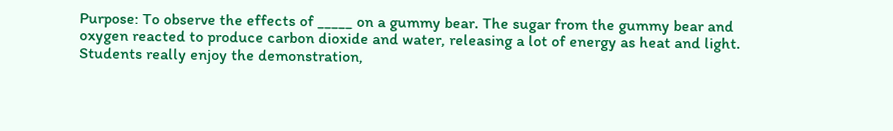Purpose: To observe the effects of _____ on a gummy bear. The sugar from the gummy bear and oxygen reacted to produce carbon dioxide and water, releasing a lot of energy as heat and light. Students really enjoy the demonstration,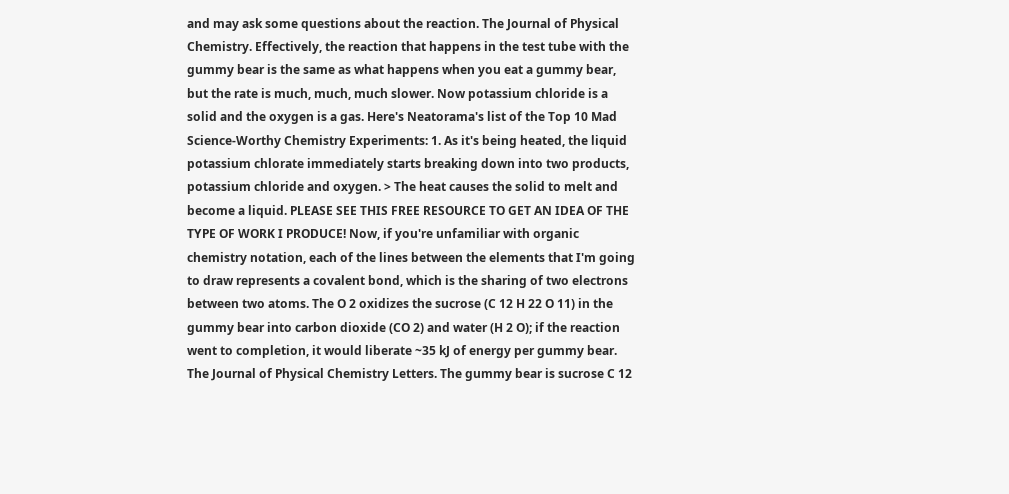and may ask some questions about the reaction. The Journal of Physical Chemistry. Effectively, the reaction that happens in the test tube with the gummy bear is the same as what happens when you eat a gummy bear, but the rate is much, much, much slower. Now potassium chloride is a solid and the oxygen is a gas. Here's Neatorama's list of the Top 10 Mad Science-Worthy Chemistry Experiments: 1. As it's being heated, the liquid potassium chlorate immediately starts breaking down into two products, potassium chloride and oxygen. > The heat causes the solid to melt and become a liquid. PLEASE SEE THIS FREE RESOURCE TO GET AN IDEA OF THE TYPE OF WORK I PRODUCE! Now, if you're unfamiliar with organic chemistry notation, each of the lines between the elements that I'm going to draw represents a covalent bond, which is the sharing of two electrons between two atoms. The O 2 oxidizes the sucrose (C 12 H 22 O 11) in the gummy bear into carbon dioxide (CO 2) and water (H 2 O); if the reaction went to completion, it would liberate ~35 kJ of energy per gummy bear. The Journal of Physical Chemistry Letters. The gummy bear is sucrose C 12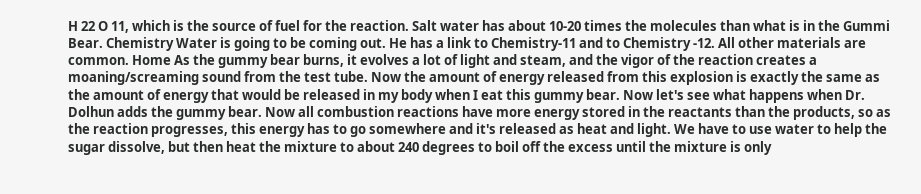H 22 O 11, which is the source of fuel for the reaction. Salt water has about 10-20 times the molecules than what is in the Gummi Bear. Chemistry Water is going to be coming out. He has a link to Chemistry-11 and to Chemistry -12. All other materials are common. Home As the gummy bear burns, it evolves a lot of light and steam, and the vigor of the reaction creates a moaning/screaming sound from the test tube. Now the amount of energy released from this explosion is exactly the same as the amount of energy that would be released in my body when I eat this gummy bear. Now let's see what happens when Dr. Dolhun adds the gummy bear. Now all combustion reactions have more energy stored in the reactants than the products, so as the reaction progresses, this energy has to go somewhere and it's released as heat and light. We have to use water to help the sugar dissolve, but then heat the mixture to about 240 degrees to boil off the excess until the mixture is only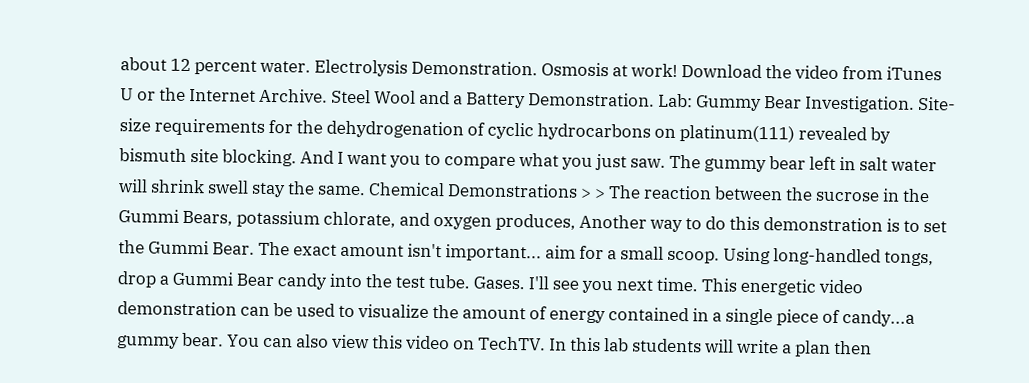about 12 percent water. Electrolysis Demonstration. Osmosis at work! Download the video from iTunes U or the Internet Archive. Steel Wool and a Battery Demonstration. Lab: Gummy Bear Investigation. Site-size requirements for the dehydrogenation of cyclic hydrocarbons on platinum(111) revealed by bismuth site blocking. And I want you to compare what you just saw. The gummy bear left in salt water will shrink swell stay the same. Chemical Demonstrations > > The reaction between the sucrose in the Gummi Bears, potassium chlorate, and oxygen produces, Another way to do this demonstration is to set the Gummi Bear. The exact amount isn't important... aim for a small scoop. Using long-handled tongs, drop a Gummi Bear candy into the test tube. Gases. I'll see you next time. This energetic video demonstration can be used to visualize the amount of energy contained in a single piece of candy...a gummy bear. You can also view this video on TechTV. In this lab students will write a plan then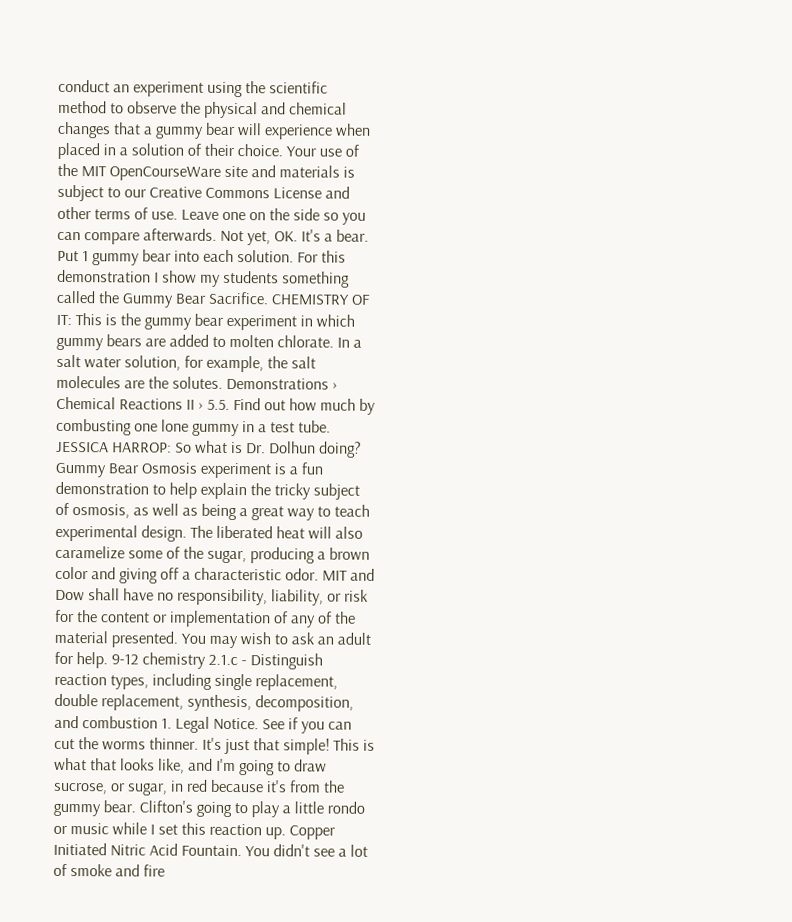conduct an experiment using the scientific method to observe the physical and chemical changes that a gummy bear will experience when placed in a solution of their choice. Your use of the MIT OpenCourseWare site and materials is subject to our Creative Commons License and other terms of use. Leave one on the side so you can compare afterwards. Not yet, OK. It's a bear. Put 1 gummy bear into each solution. For this demonstration I show my students something called the Gummy Bear Sacrifice. CHEMISTRY OF IT: This is the gummy bear experiment in which gummy bears are added to molten chlorate. In a salt water solution, for example, the salt molecules are the solutes. Demonstrations › Chemical Reactions II › 5.5. Find out how much by combusting one lone gummy in a test tube. JESSICA HARROP: So what is Dr. Dolhun doing? Gummy Bear Osmosis experiment is a fun demonstration to help explain the tricky subject of osmosis, as well as being a great way to teach experimental design. The liberated heat will also caramelize some of the sugar, producing a brown color and giving off a characteristic odor. MIT and Dow shall have no responsibility, liability, or risk for the content or implementation of any of the material presented. You may wish to ask an adult for help. 9-12 chemistry 2.1.c - Distinguish reaction types, including single replacement, double replacement, synthesis, decomposition, and combustion 1. Legal Notice. See if you can cut the worms thinner. It's just that simple! This is what that looks like, and I'm going to draw sucrose, or sugar, in red because it's from the gummy bear. Clifton's going to play a little rondo or music while I set this reaction up. Copper Initiated Nitric Acid Fountain. You didn't see a lot of smoke and fire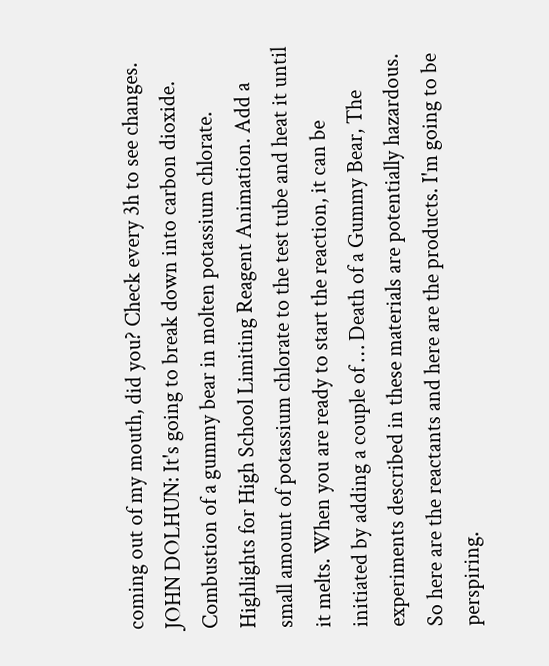coming out of my mouth, did you? Check every 3h to see changes. JOHN DOLHUN: It's going to break down into carbon dioxide. Combustion of a gummy bear in molten potassium chlorate. Highlights for High School Limiting Reagent Animation. Add a small amount of potassium chlorate to the test tube and heat it until it melts. When you are ready to start the reaction, it can be initiated by adding a couple of … Death of a Gummy Bear, The experiments described in these materials are potentially hazardous. So here are the reactants and here are the products. I'm going to be perspiring.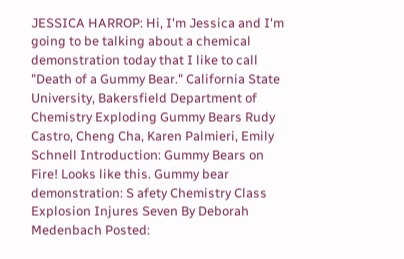JESSICA HARROP: Hi, I'm Jessica and I'm going to be talking about a chemical demonstration today that I like to call "Death of a Gummy Bear." California State University, Bakersfield Department of Chemistry Exploding Gummy Bears Rudy Castro, Cheng Cha, Karen Palmieri, Emily Schnell Introduction: Gummy Bears on Fire! Looks like this. Gummy bear demonstration: S afety Chemistry Class Explosion Injures Seven By Deborah Medenbach Posted: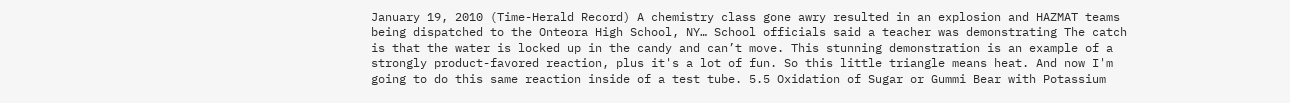January 19, 2010 (Time-Herald Record) A chemistry class gone awry resulted in an explosion and HAZMAT teams being dispatched to the Onteora High School, NY… School officials said a teacher was demonstrating The catch is that the water is locked up in the candy and can’t move. This stunning demonstration is an example of a strongly product-favored reaction, plus it's a lot of fun. So this little triangle means heat. And now I'm going to do this same reaction inside of a test tube. 5.5 Oxidation of Sugar or Gummi Bear with Potassium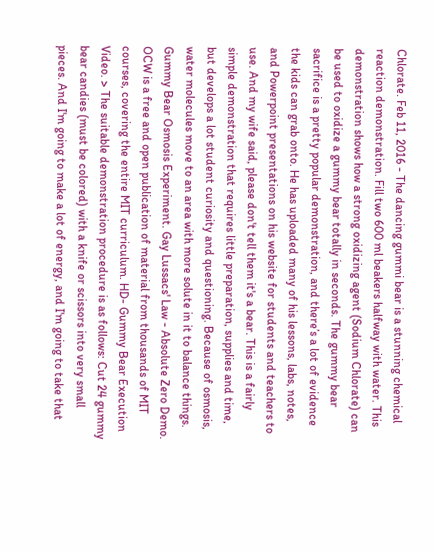Chlorate. Feb 11, 2016 - The dancing gummi bear is a stunning chemical reaction demonstration. Fill two 600 ml beakers halfway with water. This demonstration shows how a strong oxidizing agent (Sodium Chlorate) can be used to oxidize a gummy bear totally in seconds. The gummy bear sacrifice is a pretty popular demonstration, and there’s a lot of evidence the kids can grab onto. He has uploaded many of his lessons, labs, notes, and Powerpoint presentations on his website for students and teachers to use. And my wife said, please don't tell them it's a bear. This is a fairly simple demonstration that requires little preparation, supplies and time, but develops a lot student curiosity and questioning. Because of osmosis, water molecules move to an area with more solute in it to balance things. Gummy Bear Osmosis Experiment. Gay Lussacs' Law - Absolute Zero Demo. OCW is a free and open publication of material from thousands of MIT courses, covering the entire MIT curriculum. HD- Gummy Bear Execution Video. > The suitable demonstration procedure is as follows: Cut 24 gummy bear candies (must be colored) with a knife or scissors into very small pieces. And I'm going to make a lot of energy, and I'm going to take that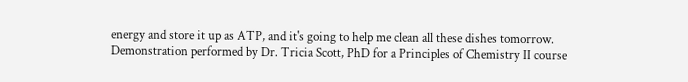energy and store it up as ATP, and it's going to help me clean all these dishes tomorrow. Demonstration performed by Dr. Tricia Scott, PhD for a Principles of Chemistry II course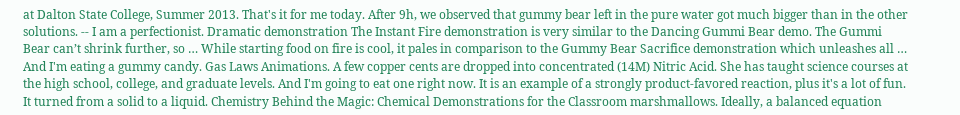at Dalton State College, Summer 2013. That's it for me today. After 9h, we observed that gummy bear left in the pure water got much bigger than in the other solutions. -- I am a perfectionist. Dramatic demonstration The Instant Fire demonstration is very similar to the Dancing Gummi Bear demo. The Gummi Bear can’t shrink further, so … While starting food on fire is cool, it pales in comparison to the Gummy Bear Sacrifice demonstration which unleashes all … And I'm eating a gummy candy. Gas Laws Animations. A few copper cents are dropped into concentrated (14M) Nitric Acid. She has taught science courses at the high school, college, and graduate levels. And I'm going to eat one right now. It is an example of a strongly product-favored reaction, plus it's a lot of fun. It turned from a solid to a liquid. Chemistry Behind the Magic: Chemical Demonstrations for the Classroom marshmallows. Ideally, a balanced equation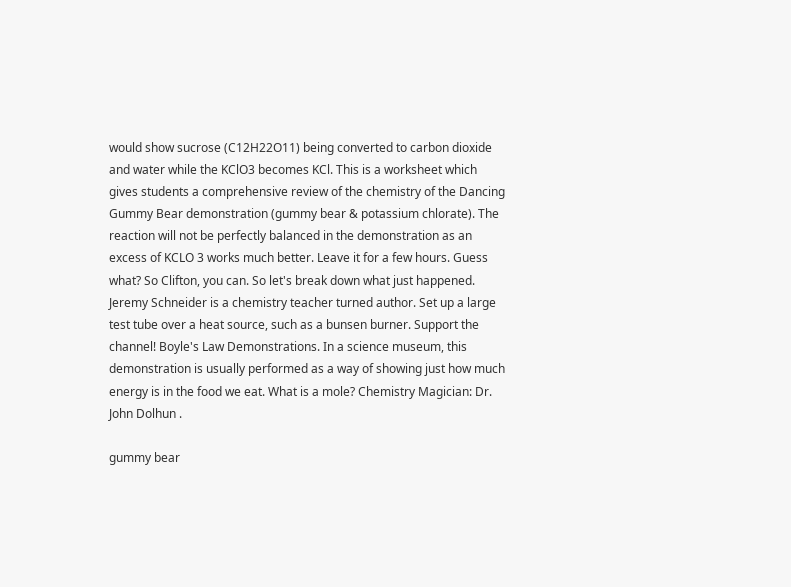would show sucrose (C12H22O11) being converted to carbon dioxide and water while the KClO3 becomes KCl. This is a worksheet which gives students a comprehensive review of the chemistry of the Dancing Gummy Bear demonstration (gummy bear & potassium chlorate). The reaction will not be perfectly balanced in the demonstration as an excess of KCLO 3 works much better. Leave it for a few hours. Guess what? So Clifton, you can. So let's break down what just happened. Jeremy Schneider is a chemistry teacher turned author. Set up a large test tube over a heat source, such as a bunsen burner. Support the channel! Boyle's Law Demonstrations. In a science museum, this demonstration is usually performed as a way of showing just how much energy is in the food we eat. What is a mole? Chemistry Magician: Dr. John Dolhun .

gummy bear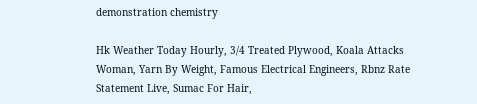demonstration chemistry

Hk Weather Today Hourly, 3/4 Treated Plywood, Koala Attacks Woman, Yarn By Weight, Famous Electrical Engineers, Rbnz Rate Statement Live, Sumac For Hair,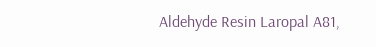Aldehyde Resin Laropal A81,